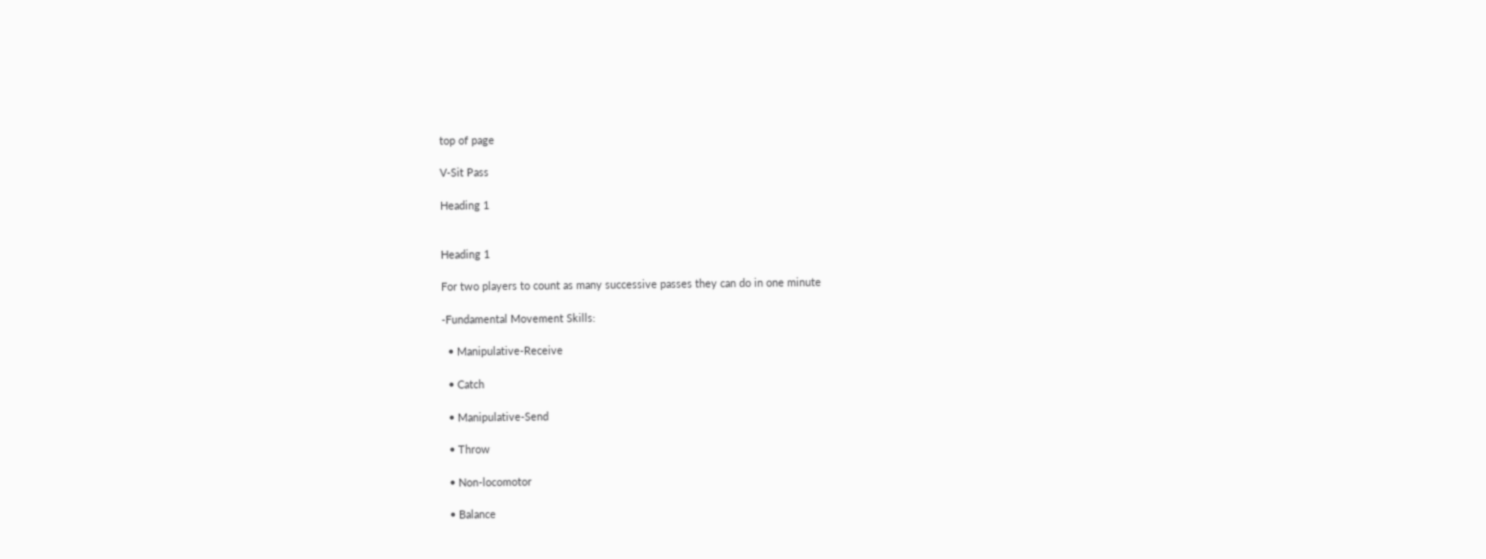top of page

V-Sit Pass

Heading 1


Heading 1

For two players to count as many successive passes they can do in one minute

-Fundamental Movement Skills:

  • Manipulative-Receive

  • Catch

  • Manipulative-Send

  • Throw

  • Non-locomotor

  • Balance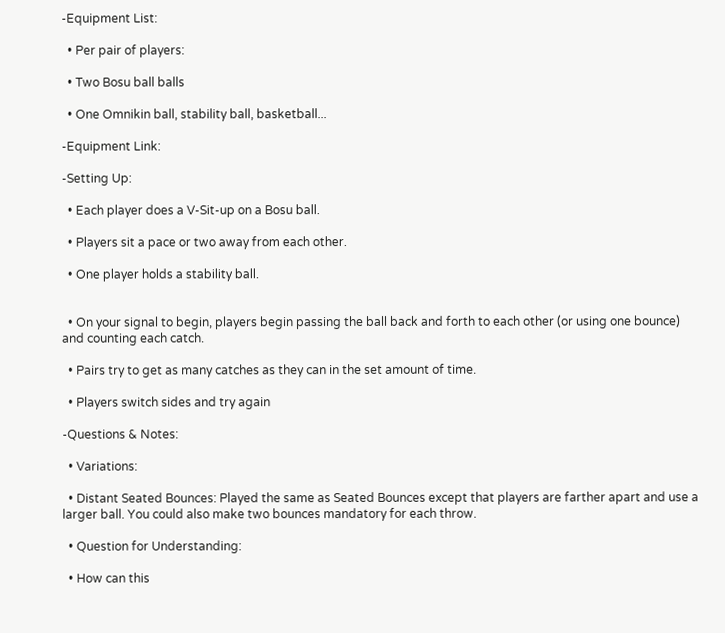-Equipment List:

  • Per pair of players:

  • Two Bosu ball balls

  • One Omnikin ball, stability ball, basketball...

-Equipment Link:

-Setting Up:

  • Each player does a V-Sit-up on a Bosu ball.

  • Players sit a pace or two away from each other.

  • One player holds a stability ball.


  • On your signal to begin, players begin passing the ball back and forth to each other (or using one bounce) and counting each catch.

  • Pairs try to get as many catches as they can in the set amount of time.

  • Players switch sides and try again

-Questions & Notes:

  • Variations:

  • Distant Seated Bounces: Played the same as Seated Bounces except that players are farther apart and use a larger ball. You could also make two bounces mandatory for each throw.

  • Question for Understanding:

  • How can this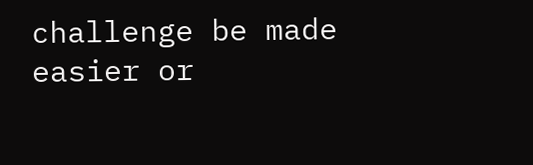challenge be made easier or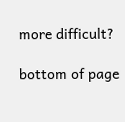more difficult?

bottom of page